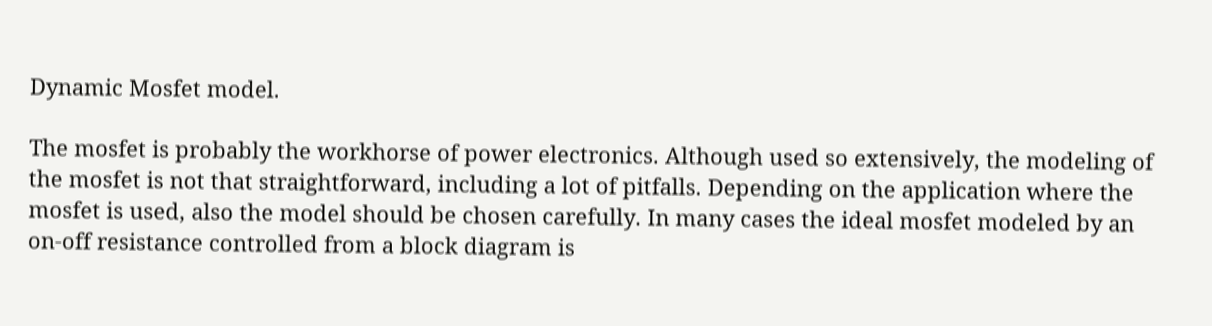Dynamic Mosfet model.

The mosfet is probably the workhorse of power electronics. Although used so extensively, the modeling of the mosfet is not that straightforward, including a lot of pitfalls. Depending on the application where the mosfet is used, also the model should be chosen carefully. In many cases the ideal mosfet modeled by an on-off resistance controlled from a block diagram is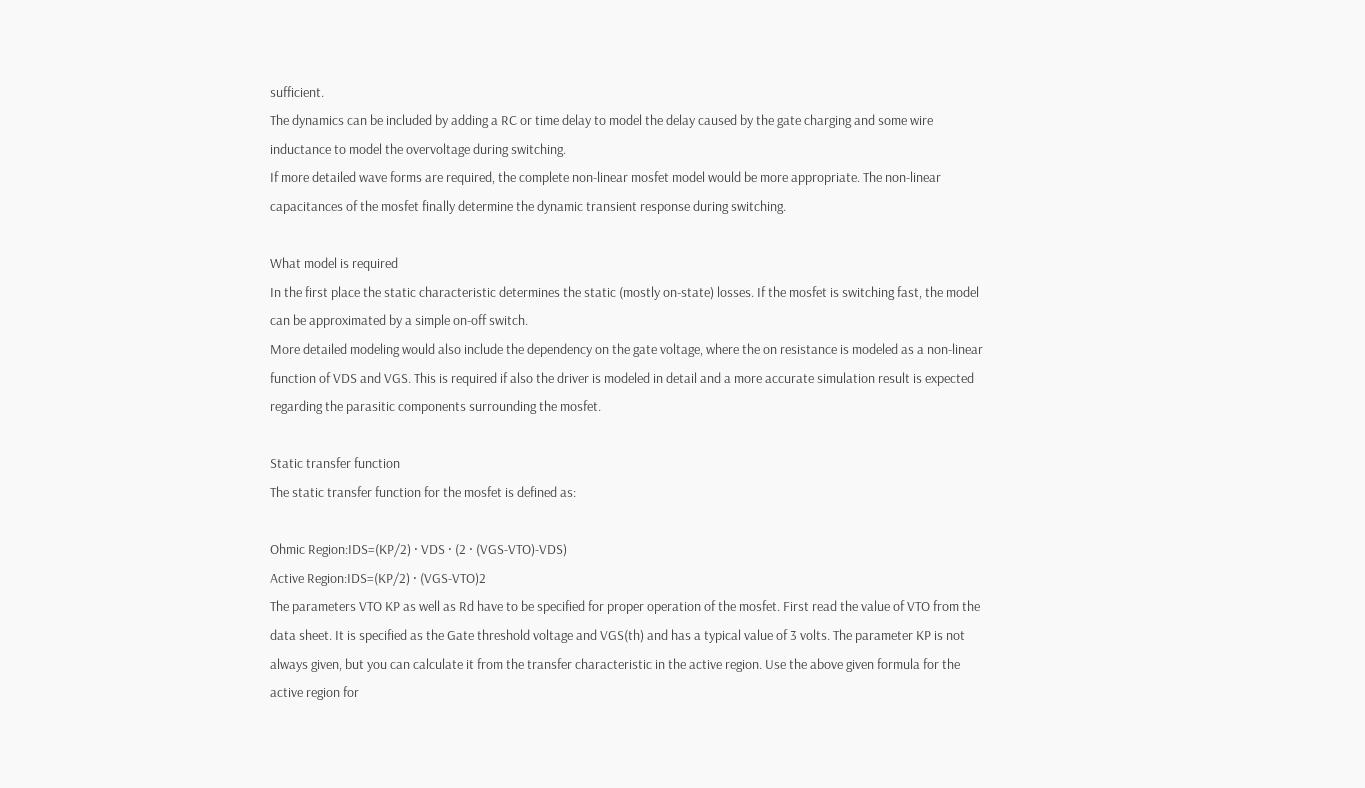sufficient.
The dynamics can be included by adding a RC or time delay to model the delay caused by the gate charging and some wire inductance to model the overvoltage during switching.
If more detailed wave forms are required, the complete non-linear mosfet model would be more appropriate. The non-linear capacitances of the mosfet finally determine the dynamic transient response during switching.

What model is required
In the first place the static characteristic determines the static (mostly on-state) losses. If the mosfet is switching fast, the model can be approximated by a simple on-off switch.
More detailed modeling would also include the dependency on the gate voltage, where the on resistance is modeled as a non-linear function of VDS and VGS. This is required if also the driver is modeled in detail and a more accurate simulation result is expected regarding the parasitic components surrounding the mosfet.

Static transfer function
The static transfer function for the mosfet is defined as:

Ohmic Region:IDS=(KP/2) · VDS · (2 · (VGS-VTO)-VDS)
Active Region:IDS=(KP/2) · (VGS-VTO)2
The parameters VTO KP as well as Rd have to be specified for proper operation of the mosfet. First read the value of VTO from the data sheet. It is specified as the Gate threshold voltage and VGS(th) and has a typical value of 3 volts. The parameter KP is not always given, but you can calculate it from the transfer characteristic in the active region. Use the above given formula for the active region for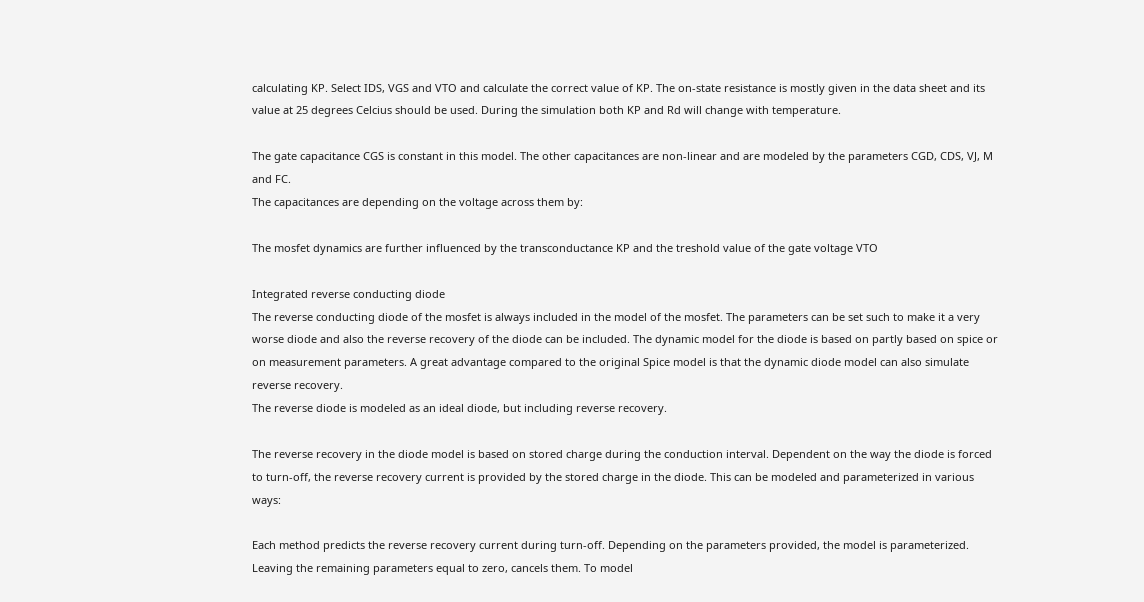calculating KP. Select IDS, VGS and VTO and calculate the correct value of KP. The on-state resistance is mostly given in the data sheet and its value at 25 degrees Celcius should be used. During the simulation both KP and Rd will change with temperature.

The gate capacitance CGS is constant in this model. The other capacitances are non-linear and are modeled by the parameters CGD, CDS, VJ, M and FC.
The capacitances are depending on the voltage across them by:

The mosfet dynamics are further influenced by the transconductance KP and the treshold value of the gate voltage VTO

Integrated reverse conducting diode
The reverse conducting diode of the mosfet is always included in the model of the mosfet. The parameters can be set such to make it a very worse diode and also the reverse recovery of the diode can be included. The dynamic model for the diode is based on partly based on spice or on measurement parameters. A great advantage compared to the original Spice model is that the dynamic diode model can also simulate reverse recovery.
The reverse diode is modeled as an ideal diode, but including reverse recovery.

The reverse recovery in the diode model is based on stored charge during the conduction interval. Dependent on the way the diode is forced to turn-off, the reverse recovery current is provided by the stored charge in the diode. This can be modeled and parameterized in various ways:

Each method predicts the reverse recovery current during turn-off. Depending on the parameters provided, the model is parameterized. Leaving the remaining parameters equal to zero, cancels them. To model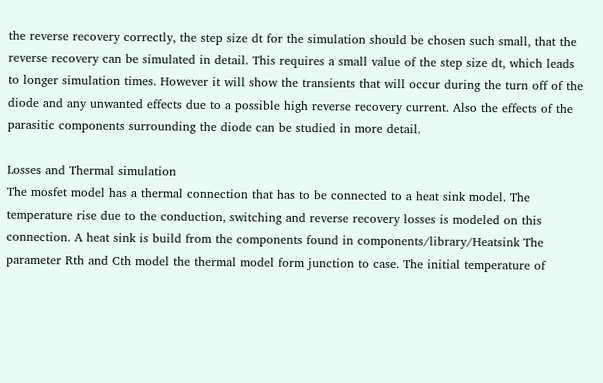the reverse recovery correctly, the step size dt for the simulation should be chosen such small, that the reverse recovery can be simulated in detail. This requires a small value of the step size dt, which leads to longer simulation times. However it will show the transients that will occur during the turn off of the diode and any unwanted effects due to a possible high reverse recovery current. Also the effects of the parasitic components surrounding the diode can be studied in more detail.

Losses and Thermal simulation
The mosfet model has a thermal connection that has to be connected to a heat sink model. The temperature rise due to the conduction, switching and reverse recovery losses is modeled on this connection. A heat sink is build from the components found in components/library/Heatsink The parameter Rth and Cth model the thermal model form junction to case. The initial temperature of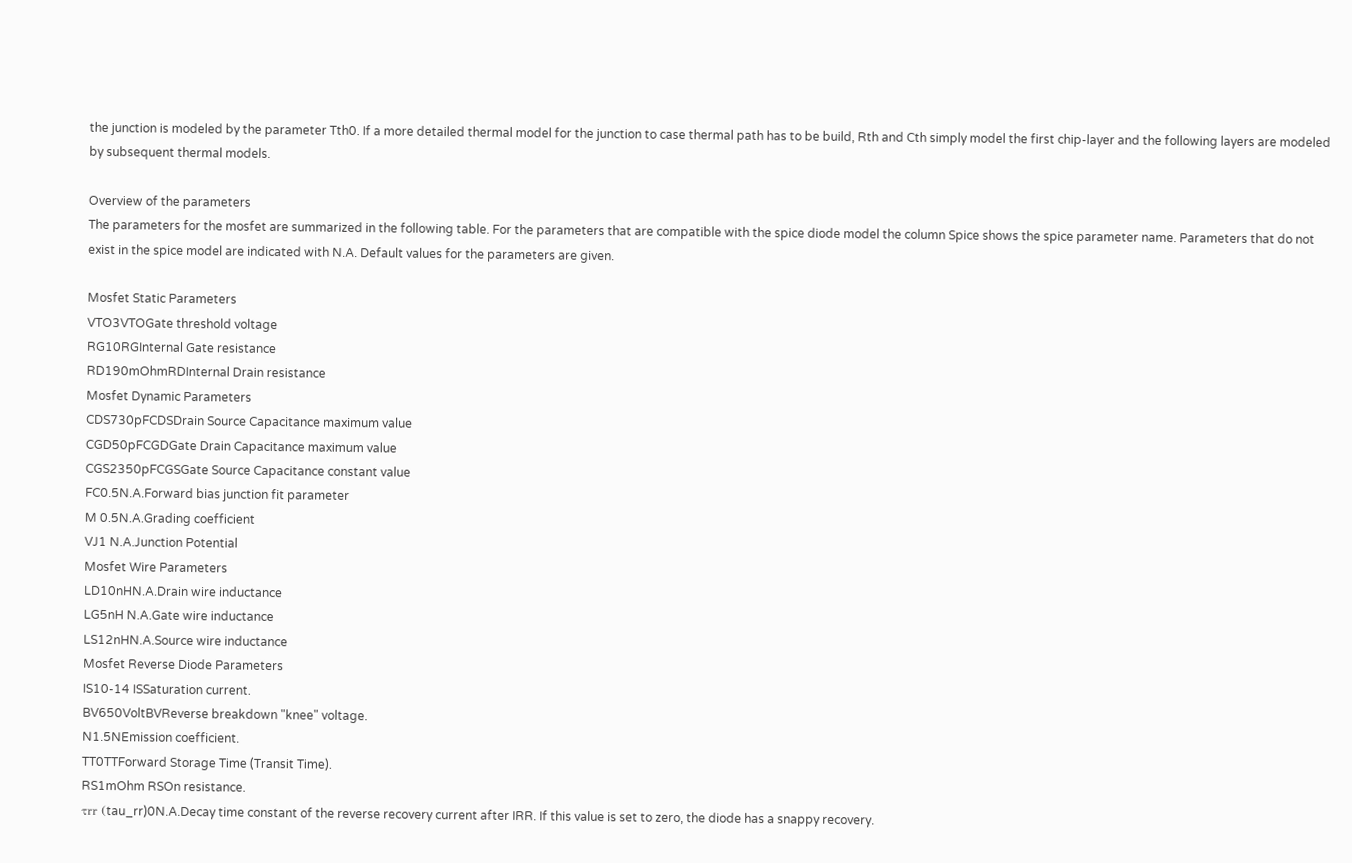the junction is modeled by the parameter Tth0. If a more detailed thermal model for the junction to case thermal path has to be build, Rth and Cth simply model the first chip-layer and the following layers are modeled by subsequent thermal models.

Overview of the parameters
The parameters for the mosfet are summarized in the following table. For the parameters that are compatible with the spice diode model the column Spice shows the spice parameter name. Parameters that do not exist in the spice model are indicated with N.A. Default values for the parameters are given.

Mosfet Static Parameters
VTO3VTOGate threshold voltage
RG10RGInternal Gate resistance
RD190mOhmRDInternal Drain resistance
Mosfet Dynamic Parameters
CDS730pFCDSDrain Source Capacitance maximum value
CGD50pFCGDGate Drain Capacitance maximum value
CGS2350pFCGSGate Source Capacitance constant value
FC0.5N.A.Forward bias junction fit parameter
M 0.5N.A.Grading coefficient
VJ1 N.A.Junction Potential
Mosfet Wire Parameters
LD10nHN.A.Drain wire inductance
LG5nH N.A.Gate wire inductance
LS12nHN.A.Source wire inductance
Mosfet Reverse Diode Parameters
IS10-14 ISSaturation current.
BV650VoltBVReverse breakdown "knee" voltage.
N1.5NEmission coefficient.
TT0TTForward Storage Time (Transit Time).
RS1mOhm RSOn resistance.
τrr (tau_rr)0N.A.Decay time constant of the reverse recovery current after IRR. If this value is set to zero, the diode has a snappy recovery.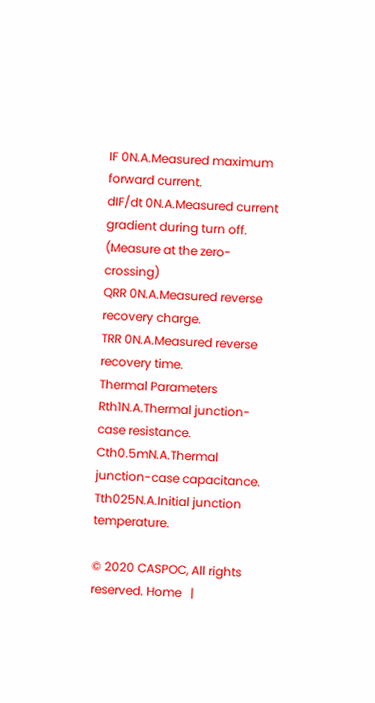IF 0N.A.Measured maximum forward current.
dIF/dt 0N.A.Measured current gradient during turn off. (Measure at the zero-crossing)
QRR 0N.A.Measured reverse recovery charge.
TRR 0N.A.Measured reverse recovery time.
Thermal Parameters
Rth1N.A.Thermal junction-case resistance.
Cth0.5mN.A.Thermal junction-case capacitance.
Tth025N.A.Initial junction temperature.

© 2020 CASPOC, All rights reserved. Home   |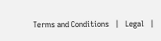Terms and Conditions   |   Legal   |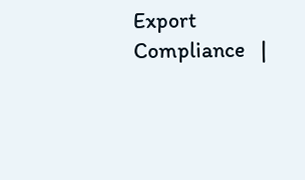Export Compliance   |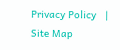Privacy Policy   |   Site Map